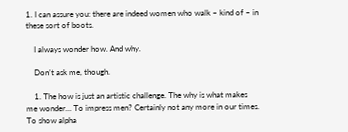1. I can assure you: there are indeed women who walk – kind of – in these sort of boots.

    I always wonder how. And why.

    Don’t ask me, though.

    1. The how is just an artistic challenge. The why is what makes me wonder… To impress men? Certainly not any more in our times. To show alpha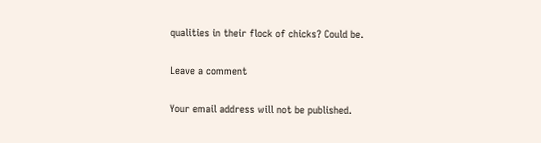qualities in their flock of chicks? Could be.

Leave a comment

Your email address will not be published.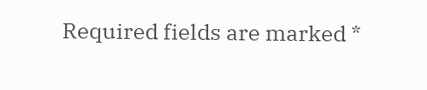Required fields are marked *